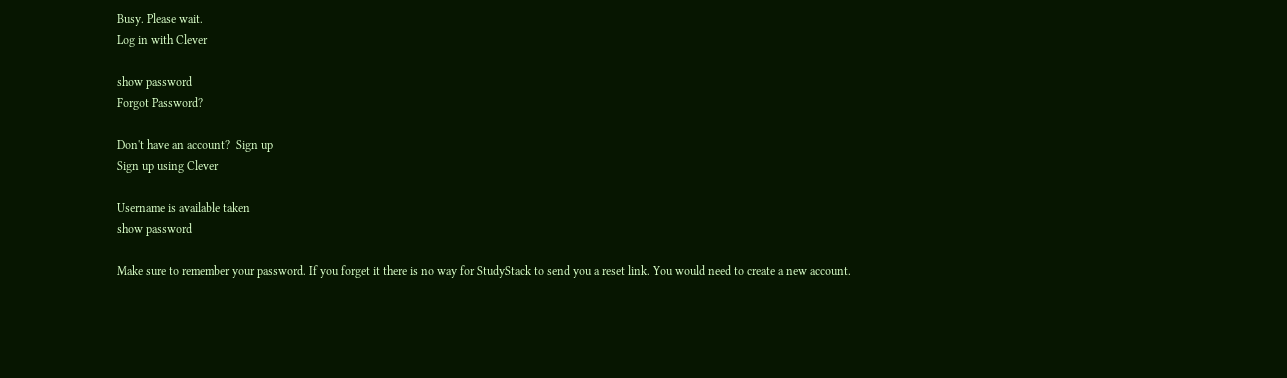Busy. Please wait.
Log in with Clever

show password
Forgot Password?

Don't have an account?  Sign up
Sign up using Clever

Username is available taken
show password

Make sure to remember your password. If you forget it there is no way for StudyStack to send you a reset link. You would need to create a new account.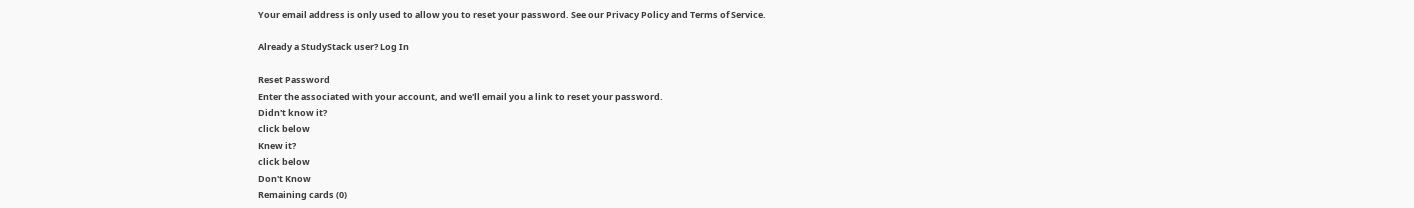Your email address is only used to allow you to reset your password. See our Privacy Policy and Terms of Service.

Already a StudyStack user? Log In

Reset Password
Enter the associated with your account, and we'll email you a link to reset your password.
Didn't know it?
click below
Knew it?
click below
Don't Know
Remaining cards (0)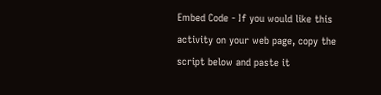Embed Code - If you would like this activity on your web page, copy the script below and paste it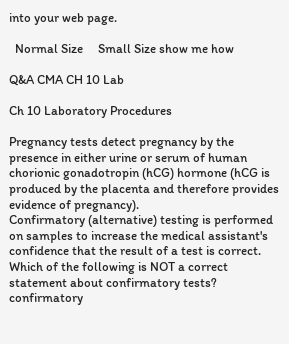into your web page.

  Normal Size     Small Size show me how

Q&A CMA CH 10 Lab

Ch 10 Laboratory Procedures

Pregnancy tests detect pregnancy by the presence in either urine or serum of human chorionic gonadotropin (hCG) hormone (hCG is produced by the placenta and therefore provides evidence of pregnancy).
Confirmatory (alternative) testing is performed on samples to increase the medical assistant's confidence that the result of a test is correct. Which of the following is NOT a correct statement about confirmatory tests? confirmatory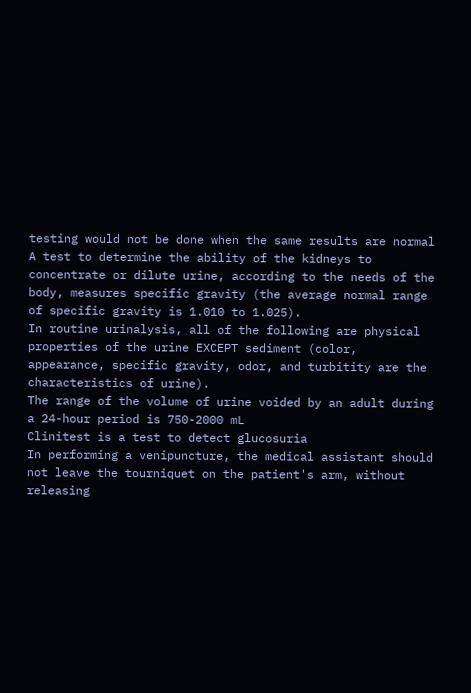testing would not be done when the same results are normal
A test to determine the ability of the kidneys to concentrate or dilute urine, according to the needs of the body, measures specific gravity (the average normal range of specific gravity is 1.010 to 1.025).
In routine urinalysis, all of the following are physical properties of the urine EXCEPT sediment (color, appearance, specific gravity, odor, and turbitity are the characteristics of urine).
The range of the volume of urine voided by an adult during a 24-hour period is 750-2000 mL
Clinitest is a test to detect glucosuria
In performing a venipuncture, the medical assistant should not leave the tourniquet on the patient's arm, without releasing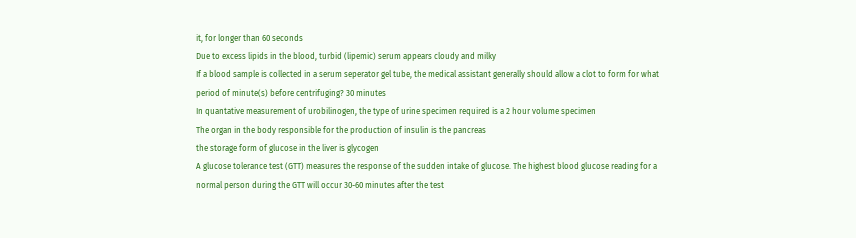it, for longer than 60 seconds
Due to excess lipids in the blood, turbid (lipemic) serum appears cloudy and milky
If a blood sample is collected in a serum seperator gel tube, the medical assistant generally should allow a clot to form for what period of minute(s) before centrifuging? 30 minutes
In quantative measurement of urobilinogen, the type of urine specimen required is a 2 hour volume specimen
The organ in the body responsible for the production of insulin is the pancreas
the storage form of glucose in the liver is glycogen
A glucose tolerance test (GTT) measures the response of the sudden intake of glucose. The highest blood glucose reading for a normal person during the GTT will occur 30-60 minutes after the test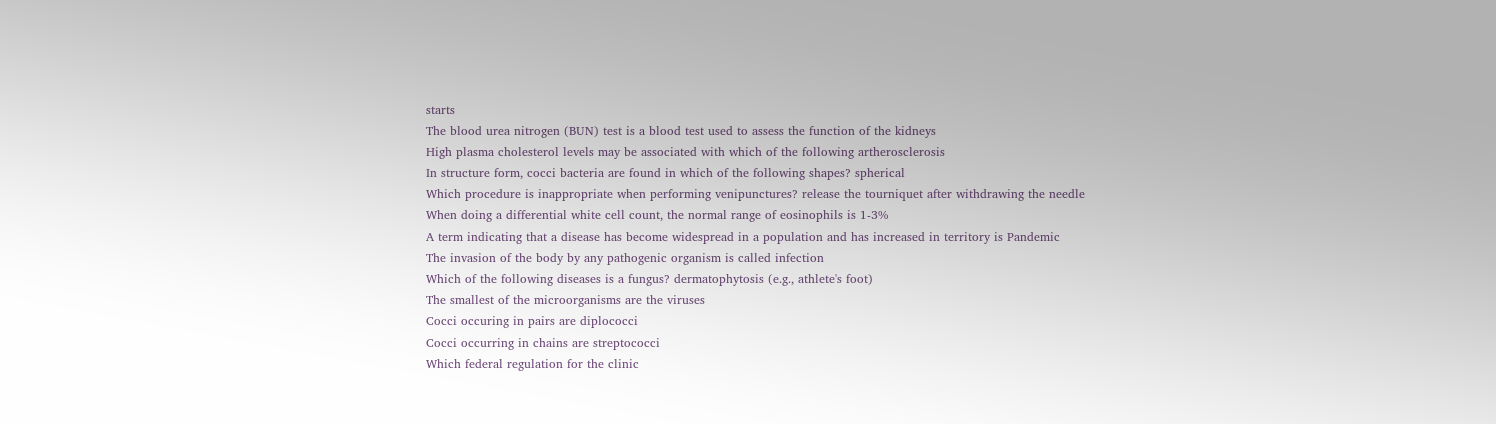starts
The blood urea nitrogen (BUN) test is a blood test used to assess the function of the kidneys
High plasma cholesterol levels may be associated with which of the following artherosclerosis
In structure form, cocci bacteria are found in which of the following shapes? spherical
Which procedure is inappropriate when performing venipunctures? release the tourniquet after withdrawing the needle
When doing a differential white cell count, the normal range of eosinophils is 1-3%
A term indicating that a disease has become widespread in a population and has increased in territory is Pandemic
The invasion of the body by any pathogenic organism is called infection
Which of the following diseases is a fungus? dermatophytosis (e.g., athlete's foot)
The smallest of the microorganisms are the viruses
Cocci occuring in pairs are diplococci
Cocci occurring in chains are streptococci
Which federal regulation for the clinic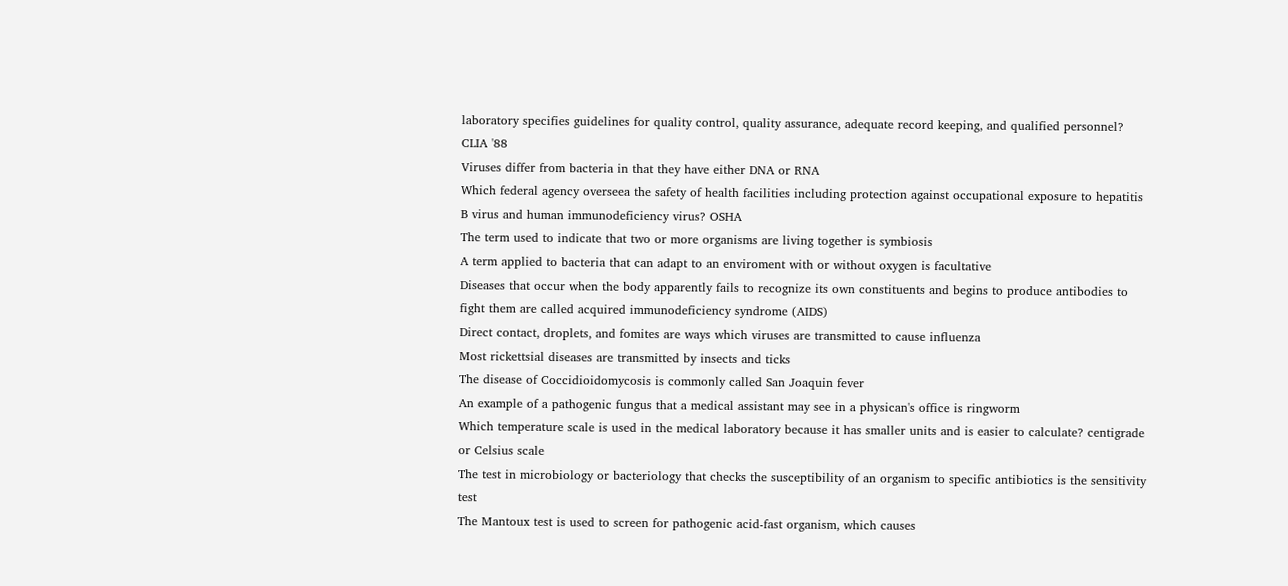laboratory specifies guidelines for quality control, quality assurance, adequate record keeping, and qualified personnel? CLIA '88
Viruses differ from bacteria in that they have either DNA or RNA
Which federal agency overseea the safety of health facilities including protection against occupational exposure to hepatitis B virus and human immunodeficiency virus? OSHA
The term used to indicate that two or more organisms are living together is symbiosis
A term applied to bacteria that can adapt to an enviroment with or without oxygen is facultative
Diseases that occur when the body apparently fails to recognize its own constituents and begins to produce antibodies to fight them are called acquired immunodeficiency syndrome (AIDS)
Direct contact, droplets, and fomites are ways which viruses are transmitted to cause influenza
Most rickettsial diseases are transmitted by insects and ticks
The disease of Coccidioidomycosis is commonly called San Joaquin fever
An example of a pathogenic fungus that a medical assistant may see in a physican's office is ringworm
Which temperature scale is used in the medical laboratory because it has smaller units and is easier to calculate? centigrade or Celsius scale
The test in microbiology or bacteriology that checks the susceptibility of an organism to specific antibiotics is the sensitivity test
The Mantoux test is used to screen for pathogenic acid-fast organism, which causes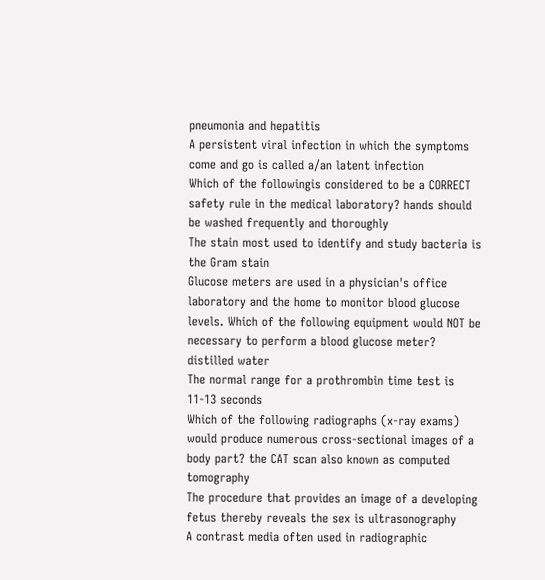pneumonia and hepatitis
A persistent viral infection in which the symptoms come and go is called a/an latent infection
Which of the followingis considered to be a CORRECT safety rule in the medical laboratory? hands should be washed frequently and thoroughly
The stain most used to identify and study bacteria is the Gram stain
Glucose meters are used in a physician's office laboratory and the home to monitor blood glucose levels. Which of the following equipment would NOT be necessary to perform a blood glucose meter? distilled water
The normal range for a prothrombin time test is 11-13 seconds
Which of the following radiographs (x-ray exams) would produce numerous cross-sectional images of a body part? the CAT scan also known as computed tomography
The procedure that provides an image of a developing fetus thereby reveals the sex is ultrasonography
A contrast media often used in radiographic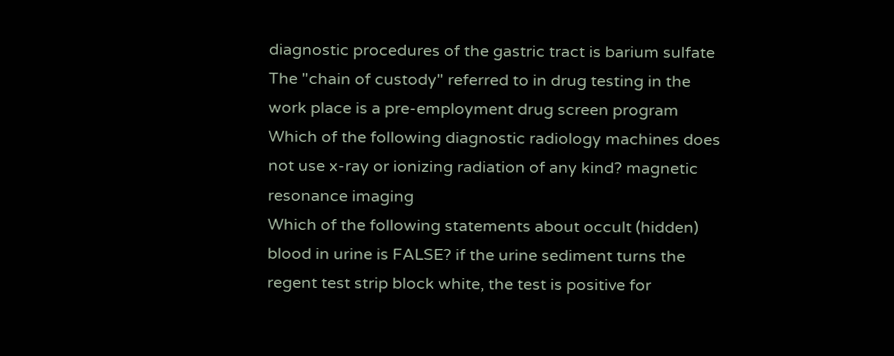diagnostic procedures of the gastric tract is barium sulfate
The "chain of custody" referred to in drug testing in the work place is a pre-employment drug screen program
Which of the following diagnostic radiology machines does not use x-ray or ionizing radiation of any kind? magnetic resonance imaging
Which of the following statements about occult (hidden) blood in urine is FALSE? if the urine sediment turns the regent test strip block white, the test is positive for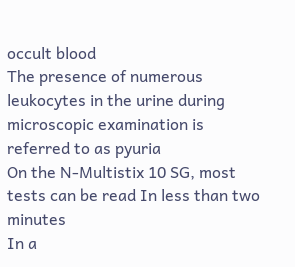occult blood
The presence of numerous leukocytes in the urine during microscopic examination is referred to as pyuria
On the N-Multistix 10 SG, most tests can be read In less than two minutes
In a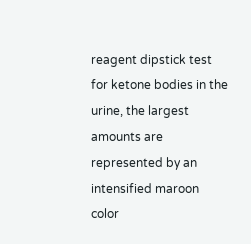reagent dipstick test for ketone bodies in the urine, the largest amounts are represented by an intensified maroon color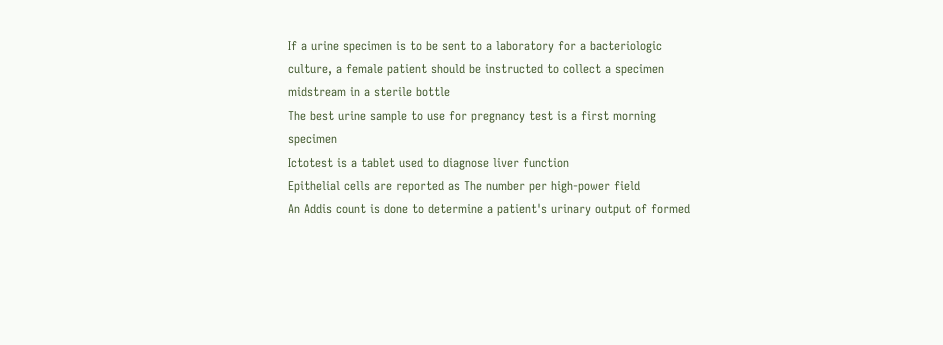If a urine specimen is to be sent to a laboratory for a bacteriologic culture, a female patient should be instructed to collect a specimen midstream in a sterile bottle
The best urine sample to use for pregnancy test is a first morning specimen
Ictotest is a tablet used to diagnose liver function
Epithelial cells are reported as The number per high-power field
An Addis count is done to determine a patient's urinary output of formed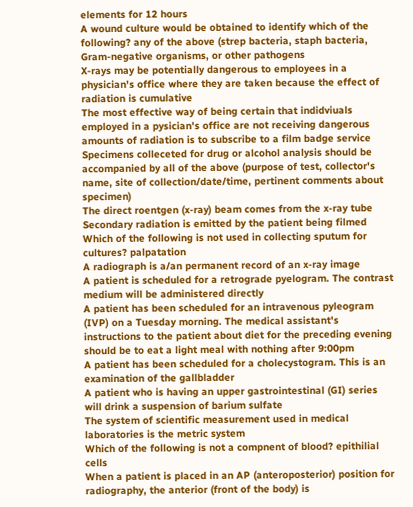elements for 12 hours
A wound culture would be obtained to identify which of the following? any of the above (strep bacteria, staph bacteria, Gram-negative organisms, or other pathogens
X-rays may be potentially dangerous to employees in a physician's office where they are taken because the effect of radiation is cumulative
The most effective way of being certain that indidviuals employed in a pysician's office are not receiving dangerous amounts of radiation is to subscribe to a film badge service
Specimens colleceted for drug or alcohol analysis should be accompanied by all of the above (purpose of test, collector's name, site of collection/date/time, pertinent comments about specimen)
The direct roentgen (x-ray) beam comes from the x-ray tube
Secondary radiation is emitted by the patient being filmed
Which of the following is not used in collecting sputum for cultures? palpatation
A radiograph is a/an permanent record of an x-ray image
A patient is scheduled for a retrograde pyelogram. The contrast medium will be administered directly
A patient has been scheduled for an intravenous pyleogram (IVP) on a Tuesday morning. The medical assistant's instructions to the patient about diet for the preceding evening should be to eat a light meal with nothing after 9:00pm
A patient has been scheduled for a cholecystogram. This is an examination of the gallbladder
A patient who is having an upper gastrointestinal (GI) series will drink a suspension of barium sulfate
The system of scientific measurement used in medical laboratories is the metric system
Which of the following is not a compnent of blood? epithilial cells
When a patient is placed in an AP (anteroposterior) position for radiography, the anterior (front of the body) is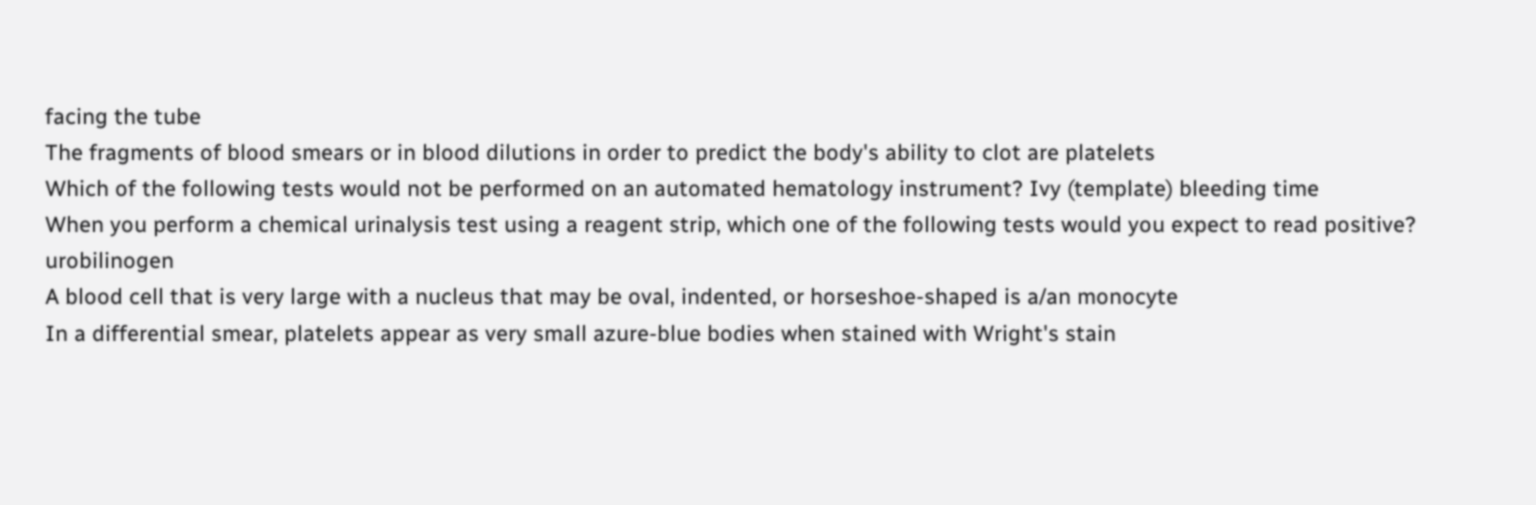facing the tube
The fragments of blood smears or in blood dilutions in order to predict the body's ability to clot are platelets
Which of the following tests would not be performed on an automated hematology instrument? Ivy (template) bleeding time
When you perform a chemical urinalysis test using a reagent strip, which one of the following tests would you expect to read positive? urobilinogen
A blood cell that is very large with a nucleus that may be oval, indented, or horseshoe-shaped is a/an monocyte
In a differential smear, platelets appear as very small azure-blue bodies when stained with Wright's stain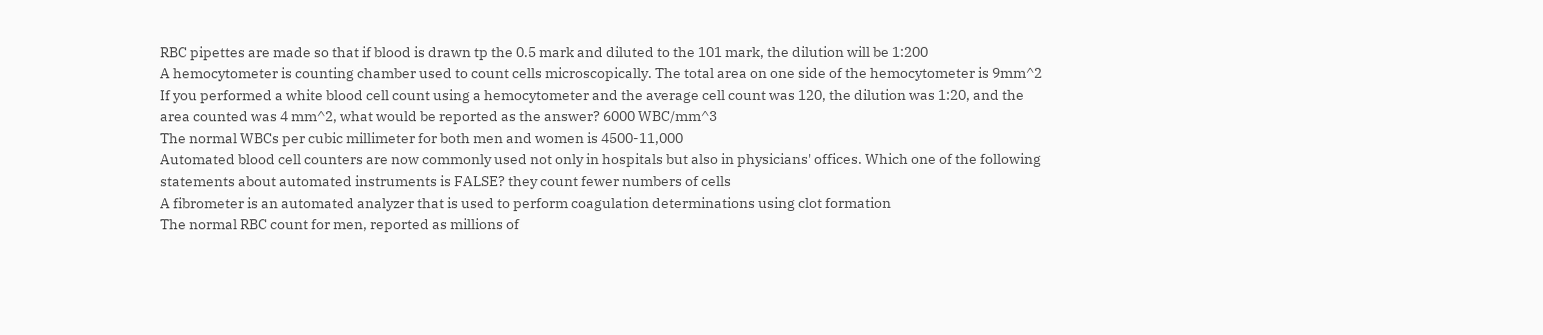RBC pipettes are made so that if blood is drawn tp the 0.5 mark and diluted to the 101 mark, the dilution will be 1:200
A hemocytometer is counting chamber used to count cells microscopically. The total area on one side of the hemocytometer is 9mm^2
If you performed a white blood cell count using a hemocytometer and the average cell count was 120, the dilution was 1:20, and the area counted was 4 mm^2, what would be reported as the answer? 6000 WBC/mm^3
The normal WBCs per cubic millimeter for both men and women is 4500-11,000
Automated blood cell counters are now commonly used not only in hospitals but also in physicians' offices. Which one of the following statements about automated instruments is FALSE? they count fewer numbers of cells
A fibrometer is an automated analyzer that is used to perform coagulation determinations using clot formation
The normal RBC count for men, reported as millions of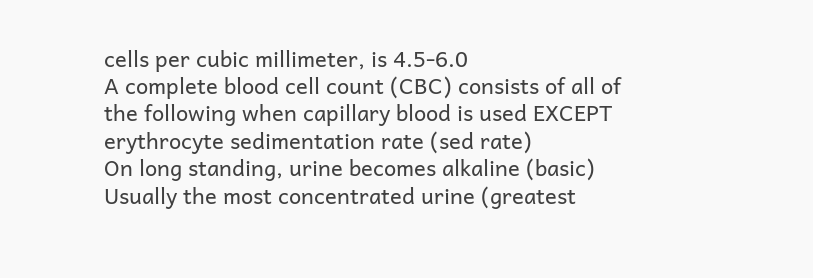cells per cubic millimeter, is 4.5-6.0
A complete blood cell count (CBC) consists of all of the following when capillary blood is used EXCEPT erythrocyte sedimentation rate (sed rate)
On long standing, urine becomes alkaline (basic)
Usually the most concentrated urine (greatest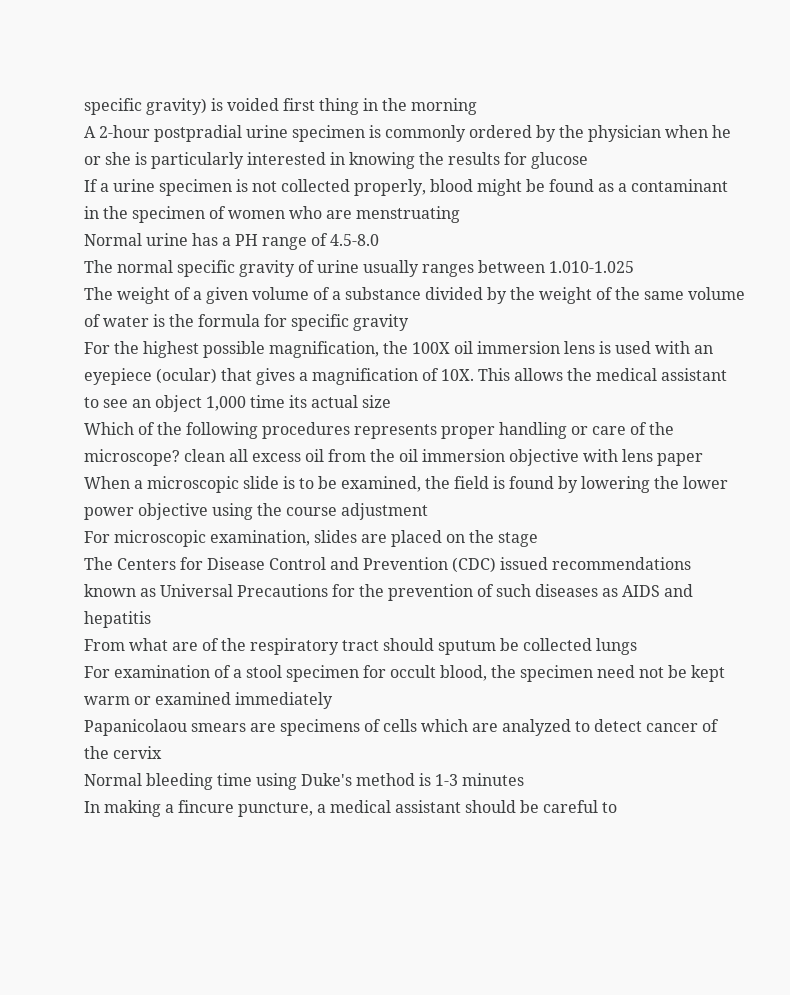specific gravity) is voided first thing in the morning
A 2-hour postpradial urine specimen is commonly ordered by the physician when he or she is particularly interested in knowing the results for glucose
If a urine specimen is not collected properly, blood might be found as a contaminant in the specimen of women who are menstruating
Normal urine has a PH range of 4.5-8.0
The normal specific gravity of urine usually ranges between 1.010-1.025
The weight of a given volume of a substance divided by the weight of the same volume of water is the formula for specific gravity
For the highest possible magnification, the 100X oil immersion lens is used with an eyepiece (ocular) that gives a magnification of 10X. This allows the medical assistant to see an object 1,000 time its actual size
Which of the following procedures represents proper handling or care of the microscope? clean all excess oil from the oil immersion objective with lens paper
When a microscopic slide is to be examined, the field is found by lowering the lower power objective using the course adjustment
For microscopic examination, slides are placed on the stage
The Centers for Disease Control and Prevention (CDC) issued recommendations known as Universal Precautions for the prevention of such diseases as AIDS and hepatitis
From what are of the respiratory tract should sputum be collected lungs
For examination of a stool specimen for occult blood, the specimen need not be kept warm or examined immediately
Papanicolaou smears are specimens of cells which are analyzed to detect cancer of the cervix
Normal bleeding time using Duke's method is 1-3 minutes
In making a fincure puncture, a medical assistant should be careful to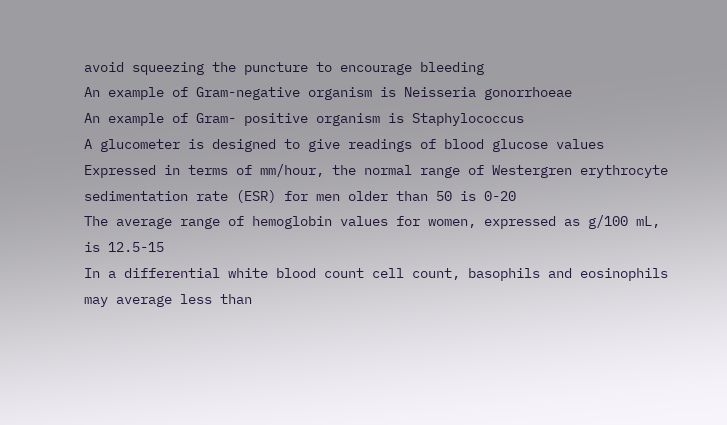avoid squeezing the puncture to encourage bleeding
An example of Gram-negative organism is Neisseria gonorrhoeae
An example of Gram- positive organism is Staphylococcus
A glucometer is designed to give readings of blood glucose values
Expressed in terms of mm/hour, the normal range of Westergren erythrocyte sedimentation rate (ESR) for men older than 50 is 0-20
The average range of hemoglobin values for women, expressed as g/100 mL, is 12.5-15
In a differential white blood count cell count, basophils and eosinophils may average less than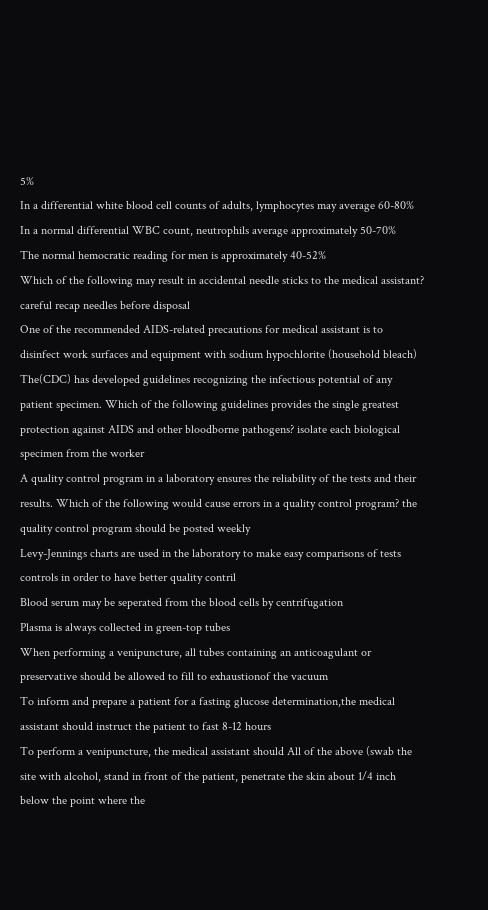5%
In a differential white blood cell counts of adults, lymphocytes may average 60-80%
In a normal differential WBC count, neutrophils average approximately 50-70%
The normal hemocratic reading for men is approximately 40-52%
Which of the following may result in accidental needle sticks to the medical assistant? careful recap needles before disposal
One of the recommended AIDS-related precautions for medical assistant is to disinfect work surfaces and equipment with sodium hypochlorite (household bleach)
The(CDC) has developed guidelines recognizing the infectious potential of any patient specimen. Which of the following guidelines provides the single greatest protection against AIDS and other bloodborne pathogens? isolate each biological specimen from the worker
A quality control program in a laboratory ensures the reliability of the tests and their results. Which of the following would cause errors in a quality control program? the quality control program should be posted weekly
Levy-Jennings charts are used in the laboratory to make easy comparisons of tests controls in order to have better quality contril
Blood serum may be seperated from the blood cells by centrifugation
Plasma is always collected in green-top tubes
When performing a venipuncture, all tubes containing an anticoagulant or preservative should be allowed to fill to exhaustionof the vacuum
To inform and prepare a patient for a fasting glucose determination,the medical assistant should instruct the patient to fast 8-12 hours
To perform a venipuncture, the medical assistant should All of the above (swab the site with alcohol, stand in front of the patient, penetrate the skin about 1/4 inch below the point where the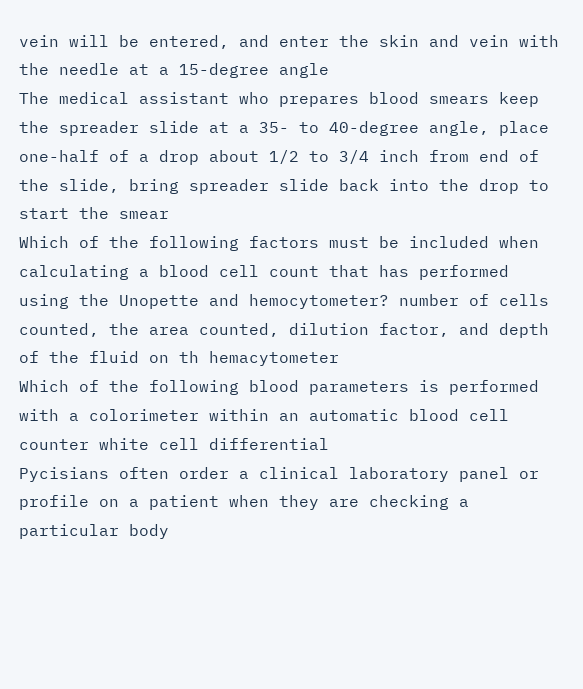vein will be entered, and enter the skin and vein with the needle at a 15-degree angle
The medical assistant who prepares blood smears keep the spreader slide at a 35- to 40-degree angle, place one-half of a drop about 1/2 to 3/4 inch from end of the slide, bring spreader slide back into the drop to start the smear
Which of the following factors must be included when calculating a blood cell count that has performed using the Unopette and hemocytometer? number of cells counted, the area counted, dilution factor, and depth of the fluid on th hemacytometer
Which of the following blood parameters is performed with a colorimeter within an automatic blood cell counter white cell differential
Pycisians often order a clinical laboratory panel or profile on a patient when they are checking a particular body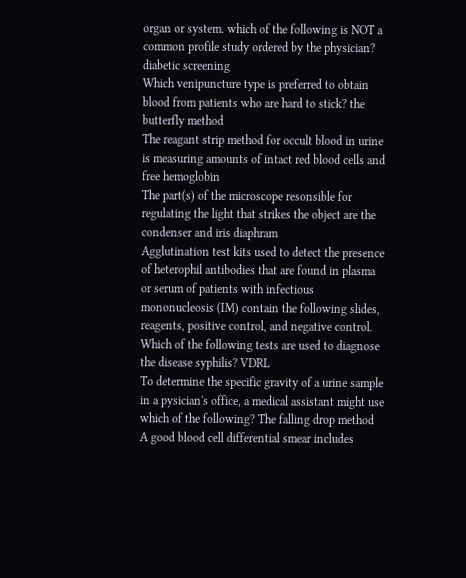organ or system. which of the following is NOT a common profile study ordered by the physician? diabetic screening
Which venipuncture type is preferred to obtain blood from patients who are hard to stick? the butterfly method
The reagant strip method for occult blood in urine is measuring amounts of intact red blood cells and free hemoglobin
The part(s) of the microscope resonsible for regulating the light that strikes the object are the condenser and iris diaphram
Agglutination test kits used to detect the presence of heterophil antibodies that are found in plasma or serum of patients with infectious mononucleosis (IM) contain the following slides, reagents, positive control, and negative control.
Which of the following tests are used to diagnose the disease syphilis? VDRL
To determine the specific gravity of a urine sample in a pysician's office, a medical assistant might use which of the following? The falling drop method
A good blood cell differential smear includes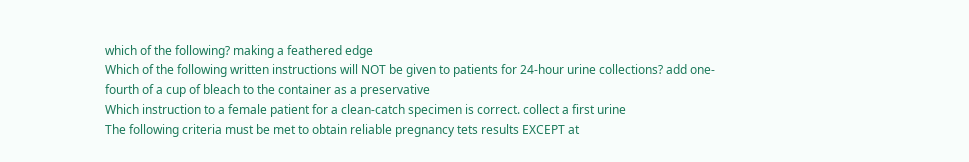which of the following? making a feathered edge
Which of the following written instructions will NOT be given to patients for 24-hour urine collections? add one-fourth of a cup of bleach to the container as a preservative
Which instruction to a female patient for a clean-catch specimen is correct. collect a first urine
The following criteria must be met to obtain reliable pregnancy tets results EXCEPT at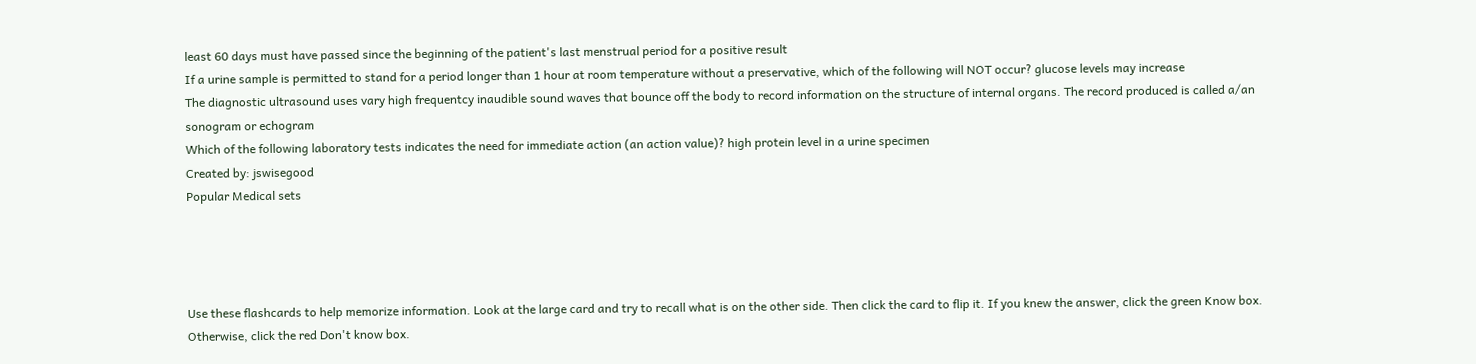least 60 days must have passed since the beginning of the patient's last menstrual period for a positive result
If a urine sample is permitted to stand for a period longer than 1 hour at room temperature without a preservative, which of the following will NOT occur? glucose levels may increase
The diagnostic ultrasound uses vary high frequentcy inaudible sound waves that bounce off the body to record information on the structure of internal organs. The record produced is called a/an sonogram or echogram
Which of the following laboratory tests indicates the need for immediate action (an action value)? high protein level in a urine specimen
Created by: jswisegood
Popular Medical sets




Use these flashcards to help memorize information. Look at the large card and try to recall what is on the other side. Then click the card to flip it. If you knew the answer, click the green Know box. Otherwise, click the red Don't know box.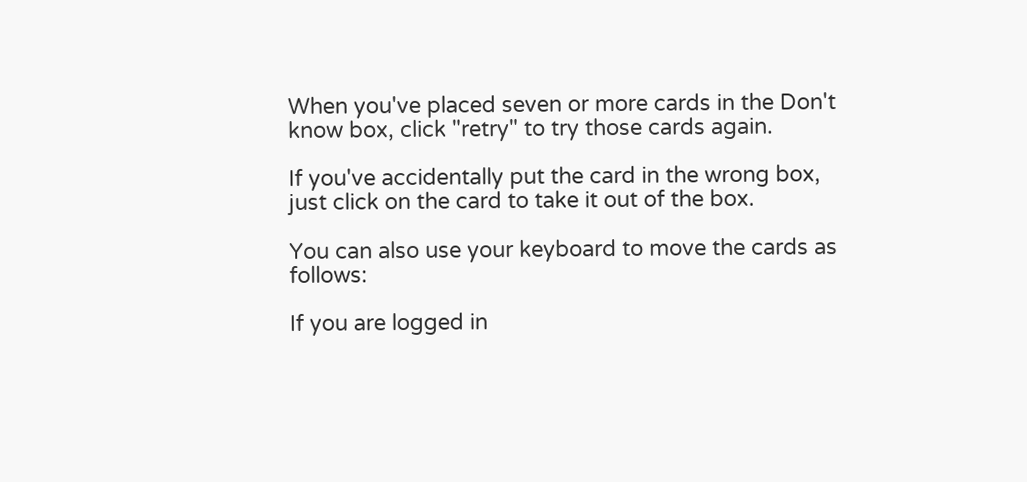When you've placed seven or more cards in the Don't know box, click "retry" to try those cards again.

If you've accidentally put the card in the wrong box, just click on the card to take it out of the box.

You can also use your keyboard to move the cards as follows:

If you are logged in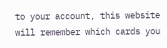to your account, this website will remember which cards you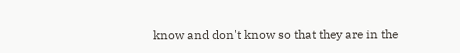know and don't know so that they are in the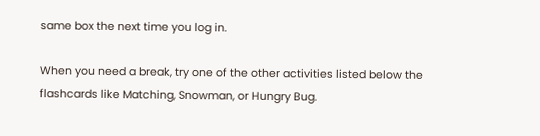same box the next time you log in.

When you need a break, try one of the other activities listed below the flashcards like Matching, Snowman, or Hungry Bug.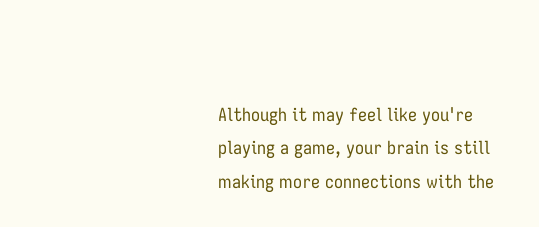Although it may feel like you're playing a game, your brain is still making more connections with the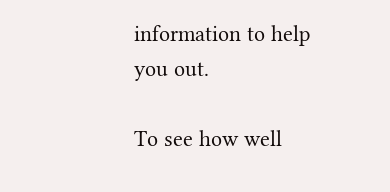information to help you out.

To see how well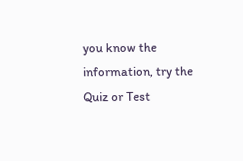you know the information, try the Quiz or Test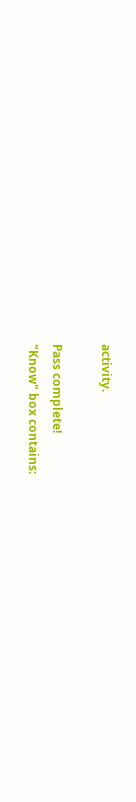activity.

Pass complete!
"Know" box contains: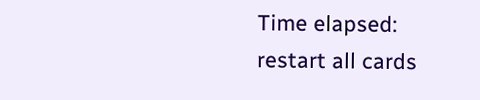Time elapsed:
restart all cards